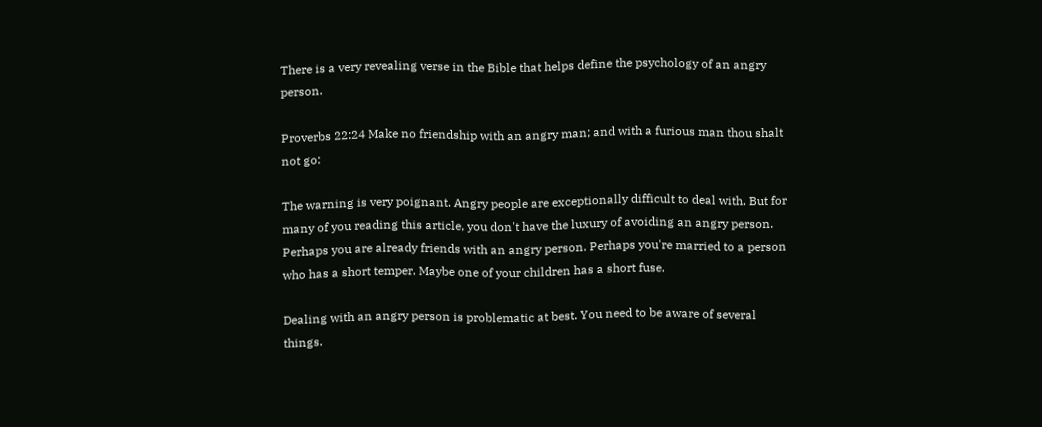There is a very revealing verse in the Bible that helps define the psychology of an angry person.

Proverbs 22:24 Make no friendship with an angry man; and with a furious man thou shalt not go:

The warning is very poignant. Angry people are exceptionally difficult to deal with. But for many of you reading this article, you don't have the luxury of avoiding an angry person. Perhaps you are already friends with an angry person. Perhaps you're married to a person who has a short temper. Maybe one of your children has a short fuse.

Dealing with an angry person is problematic at best. You need to be aware of several things.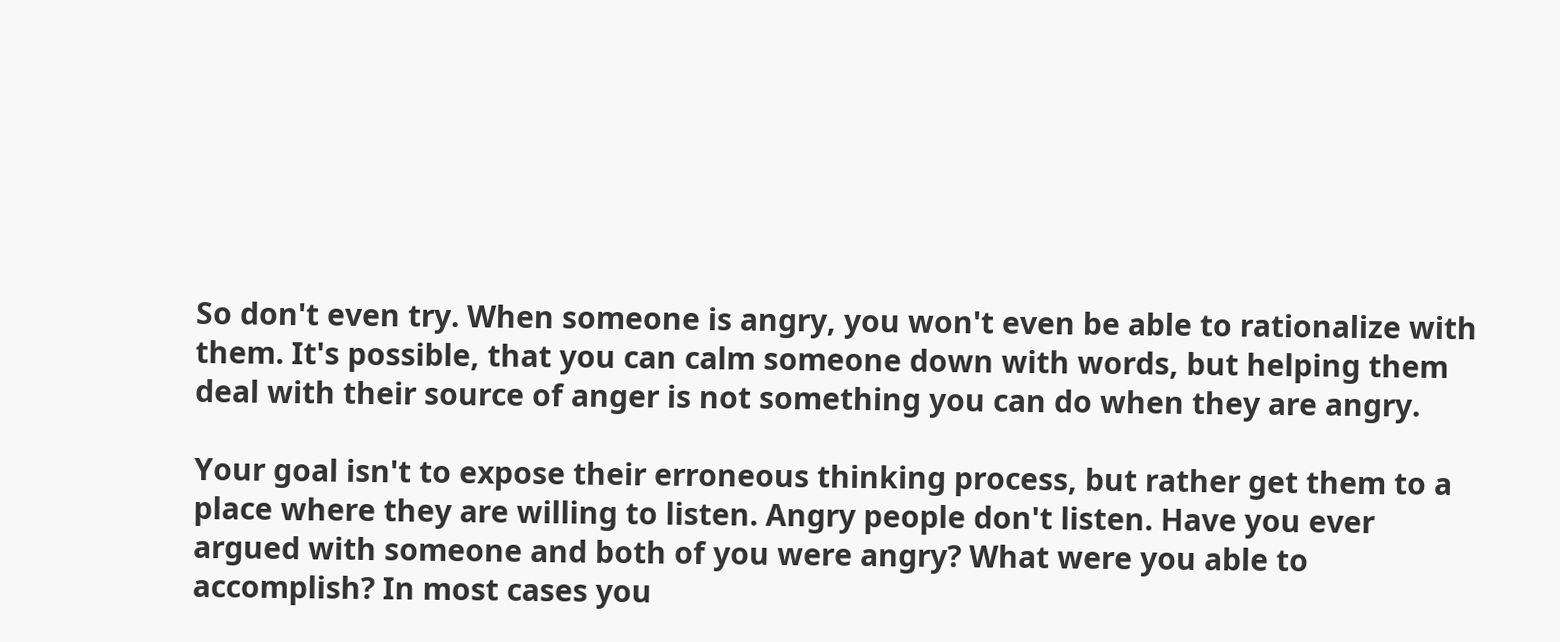So don't even try. When someone is angry, you won't even be able to rationalize with them. It's possible, that you can calm someone down with words, but helping them deal with their source of anger is not something you can do when they are angry.

Your goal isn't to expose their erroneous thinking process, but rather get them to a place where they are willing to listen. Angry people don't listen. Have you ever argued with someone and both of you were angry? What were you able to accomplish? In most cases you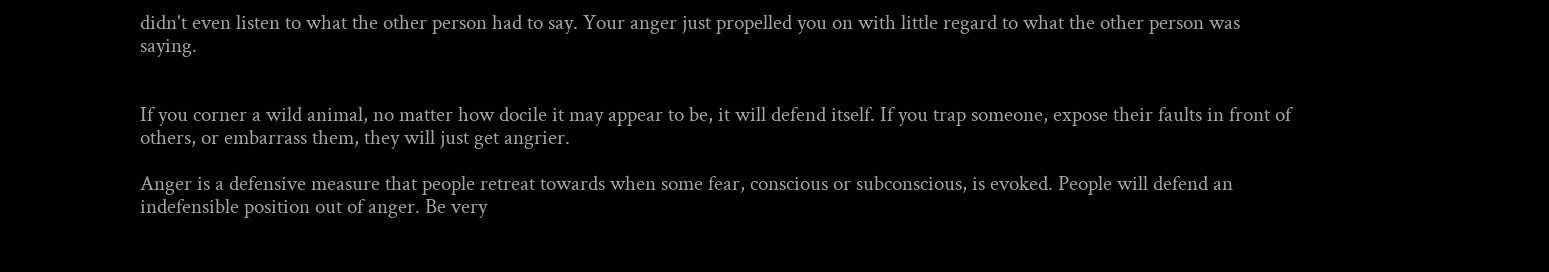didn't even listen to what the other person had to say. Your anger just propelled you on with little regard to what the other person was saying.


If you corner a wild animal, no matter how docile it may appear to be, it will defend itself. If you trap someone, expose their faults in front of others, or embarrass them, they will just get angrier.

Anger is a defensive measure that people retreat towards when some fear, conscious or subconscious, is evoked. People will defend an indefensible position out of anger. Be very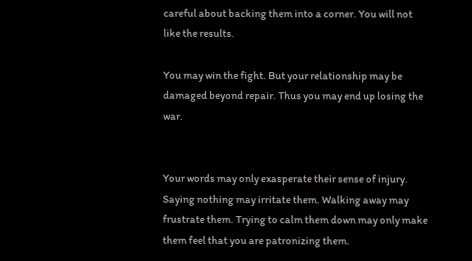careful about backing them into a corner. You will not like the results.

You may win the fight. But your relationship may be damaged beyond repair. Thus you may end up losing the war.


Your words may only exasperate their sense of injury. Saying nothing may irritate them. Walking away may frustrate them. Trying to calm them down may only make them feel that you are patronizing them.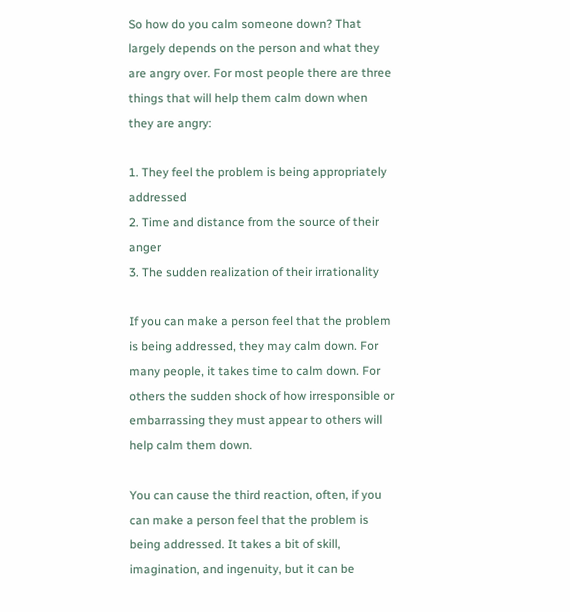So how do you calm someone down? That largely depends on the person and what they are angry over. For most people there are three things that will help them calm down when they are angry:

1. They feel the problem is being appropriately addressed
2. Time and distance from the source of their anger
3. The sudden realization of their irrationality

If you can make a person feel that the problem is being addressed, they may calm down. For many people, it takes time to calm down. For others the sudden shock of how irresponsible or embarrassing they must appear to others will help calm them down.

You can cause the third reaction, often, if you can make a person feel that the problem is being addressed. It takes a bit of skill, imagination, and ingenuity, but it can be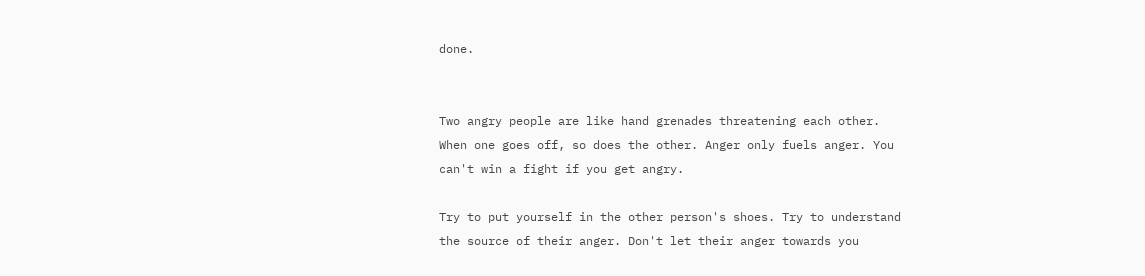done.


Two angry people are like hand grenades threatening each other. When one goes off, so does the other. Anger only fuels anger. You can't win a fight if you get angry.

Try to put yourself in the other person's shoes. Try to understand the source of their anger. Don't let their anger towards you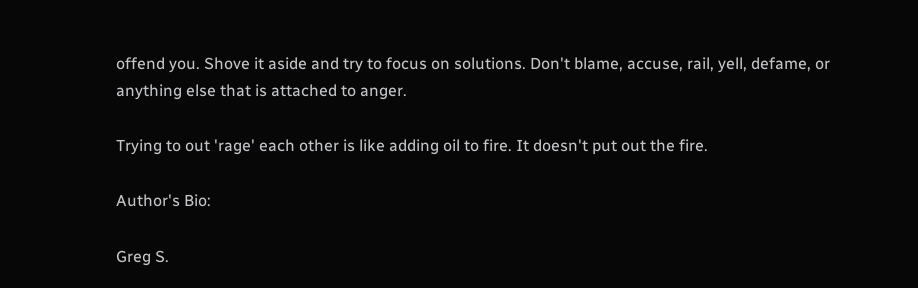offend you. Shove it aside and try to focus on solutions. Don't blame, accuse, rail, yell, defame, or anything else that is attached to anger.

Trying to out 'rage' each other is like adding oil to fire. It doesn't put out the fire.

Author's Bio:

Greg S.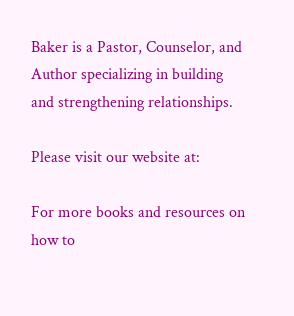Baker is a Pastor, Counselor, and Author specializing in building and strengthening relationships.

Please visit our website at:

For more books and resources on how to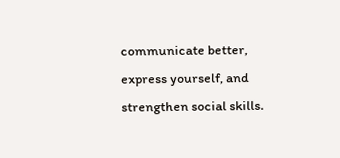communicate better, express yourself, and strengthen social skills.